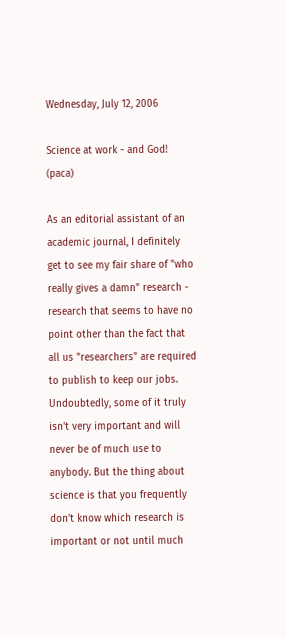Wednesday, July 12, 2006

Science at work - and God! (paca)

As an editorial assistant of an academic journal, I definitely get to see my fair share of "who really gives a damn" research - research that seems to have no point other than the fact that all us "researchers" are required to publish to keep our jobs. Undoubtedly, some of it truly isn't very important and will never be of much use to anybody. But the thing about science is that you frequently don't know which research is important or not until much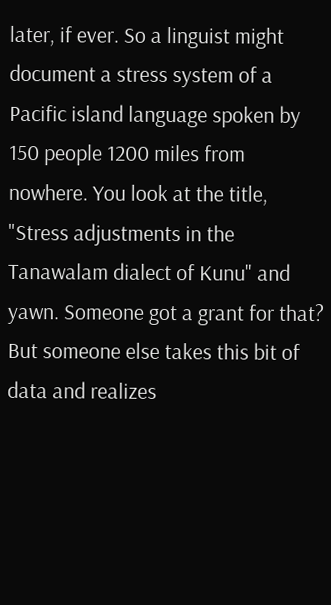later, if ever. So a linguist might document a stress system of a Pacific island language spoken by 150 people 1200 miles from nowhere. You look at the title, "Stress adjustments in the Tanawalam dialect of Kunu" and yawn. Someone got a grant for that? But someone else takes this bit of data and realizes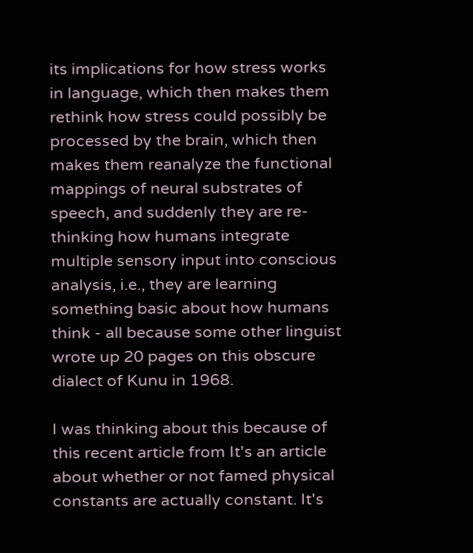its implications for how stress works in language, which then makes them rethink how stress could possibly be processed by the brain, which then makes them reanalyze the functional mappings of neural substrates of speech, and suddenly they are re-thinking how humans integrate multiple sensory input into conscious analysis, i.e., they are learning something basic about how humans think - all because some other linguist wrote up 20 pages on this obscure dialect of Kunu in 1968.

I was thinking about this because of this recent article from It's an article about whether or not famed physical constants are actually constant. It's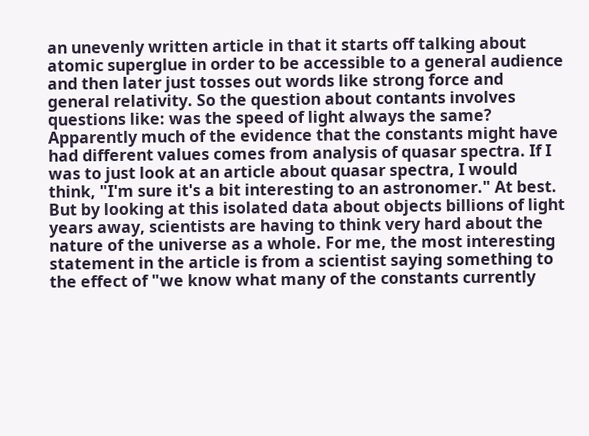an unevenly written article in that it starts off talking about atomic superglue in order to be accessible to a general audience and then later just tosses out words like strong force and general relativity. So the question about contants involves questions like: was the speed of light always the same? Apparently much of the evidence that the constants might have had different values comes from analysis of quasar spectra. If I was to just look at an article about quasar spectra, I would think, "I'm sure it's a bit interesting to an astronomer." At best. But by looking at this isolated data about objects billions of light years away, scientists are having to think very hard about the nature of the universe as a whole. For me, the most interesting statement in the article is from a scientist saying something to the effect of "we know what many of the constants currently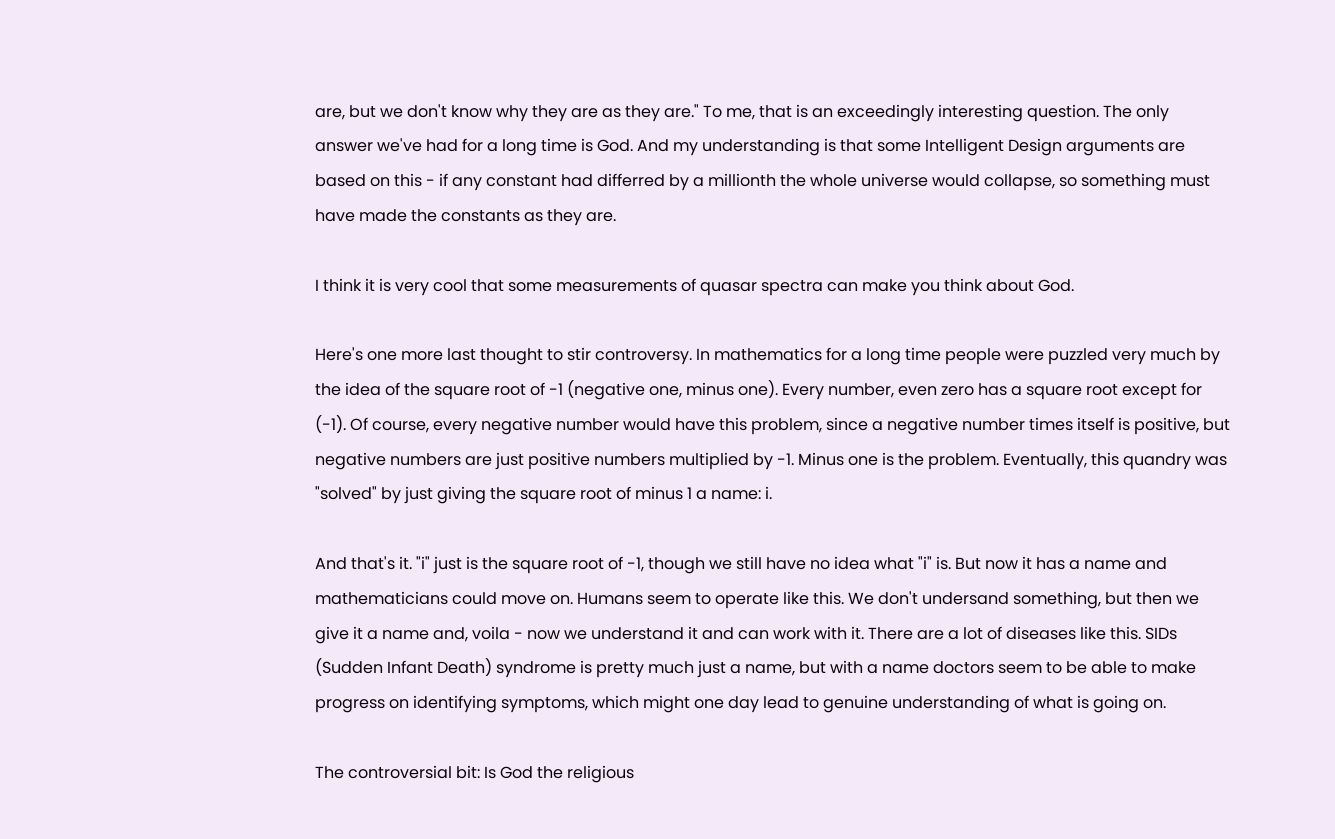are, but we don't know why they are as they are." To me, that is an exceedingly interesting question. The only answer we've had for a long time is God. And my understanding is that some Intelligent Design arguments are based on this - if any constant had differred by a millionth the whole universe would collapse, so something must have made the constants as they are.

I think it is very cool that some measurements of quasar spectra can make you think about God.

Here's one more last thought to stir controversy. In mathematics for a long time people were puzzled very much by the idea of the square root of -1 (negative one, minus one). Every number, even zero has a square root except for (-1). Of course, every negative number would have this problem, since a negative number times itself is positive, but negative numbers are just positive numbers multiplied by -1. Minus one is the problem. Eventually, this quandry was "solved" by just giving the square root of minus 1 a name: i.

And that's it. "i" just is the square root of -1, though we still have no idea what "i" is. But now it has a name and mathematicians could move on. Humans seem to operate like this. We don't undersand something, but then we give it a name and, voila - now we understand it and can work with it. There are a lot of diseases like this. SIDs (Sudden Infant Death) syndrome is pretty much just a name, but with a name doctors seem to be able to make progress on identifying symptoms, which might one day lead to genuine understanding of what is going on.

The controversial bit: Is God the religious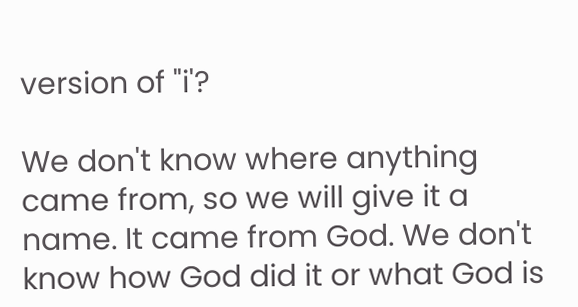version of "i'?

We don't know where anything came from, so we will give it a name. It came from God. We don't know how God did it or what God is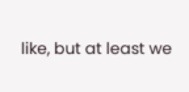like, but at least we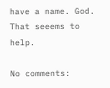have a name. God. That seeems to help.

No comments: